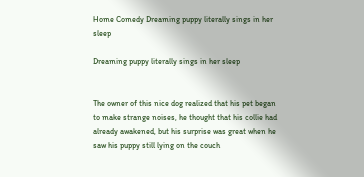Home Comedy Dreaming puppy literally sings in her sleep

Dreaming puppy literally sings in her sleep


The owner of this nice dog realized that his pet began to make strange noises, he thought that his collie had already awakened, but his surprise was great when he saw his puppy still lying on the couch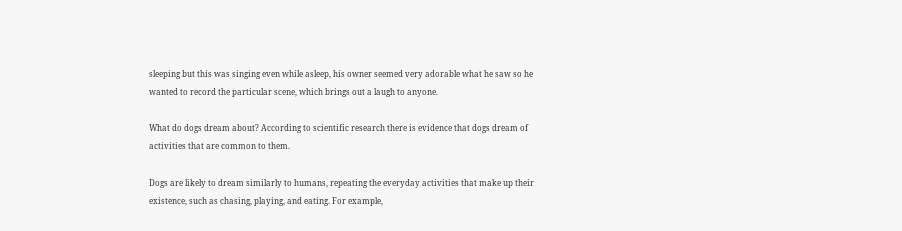sleeping but this was singing even while asleep, his owner seemed very adorable what he saw so he wanted to record the particular scene, which brings out a laugh to anyone.

What do dogs dream about? According to scientific research there is evidence that dogs dream of activities that are common to them.

Dogs are likely to dream similarly to humans, repeating the everyday activities that make up their existence, such as chasing, playing, and eating. For example,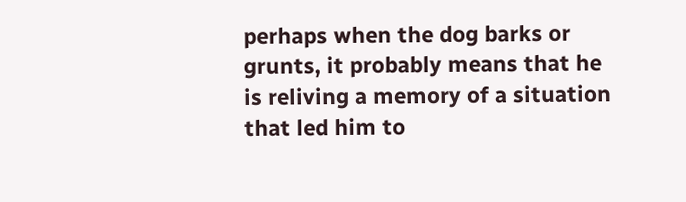perhaps when the dog barks or grunts, it probably means that he is reliving a memory of a situation that led him to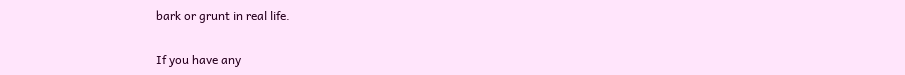bark or grunt in real life.

If you have any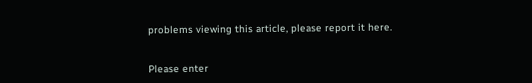problems viewing this article, please report it here.


Please enter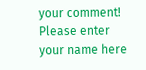your comment!
Please enter your name here